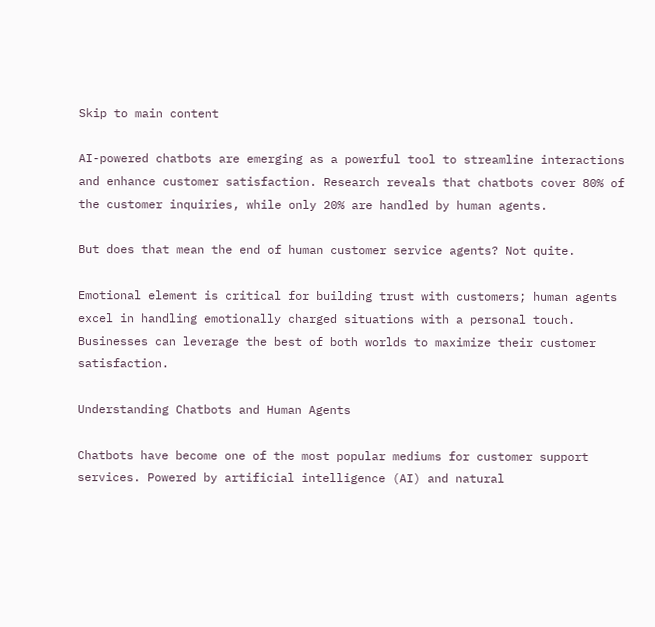Skip to main content

AI-powered chatbots are emerging as a powerful tool to streamline interactions and enhance customer satisfaction. Research reveals that chatbots cover 80% of the customer inquiries, while only 20% are handled by human agents.

But does that mean the end of human customer service agents? Not quite.

Emotional element is critical for building trust with customers; human agents excel in handling emotionally charged situations with a personal touch. Businesses can leverage the best of both worlds to maximize their customer satisfaction.

Understanding Chatbots and Human Agents

Chatbots have become one of the most popular mediums for customer support services. Powered by artificial intelligence (AI) and natural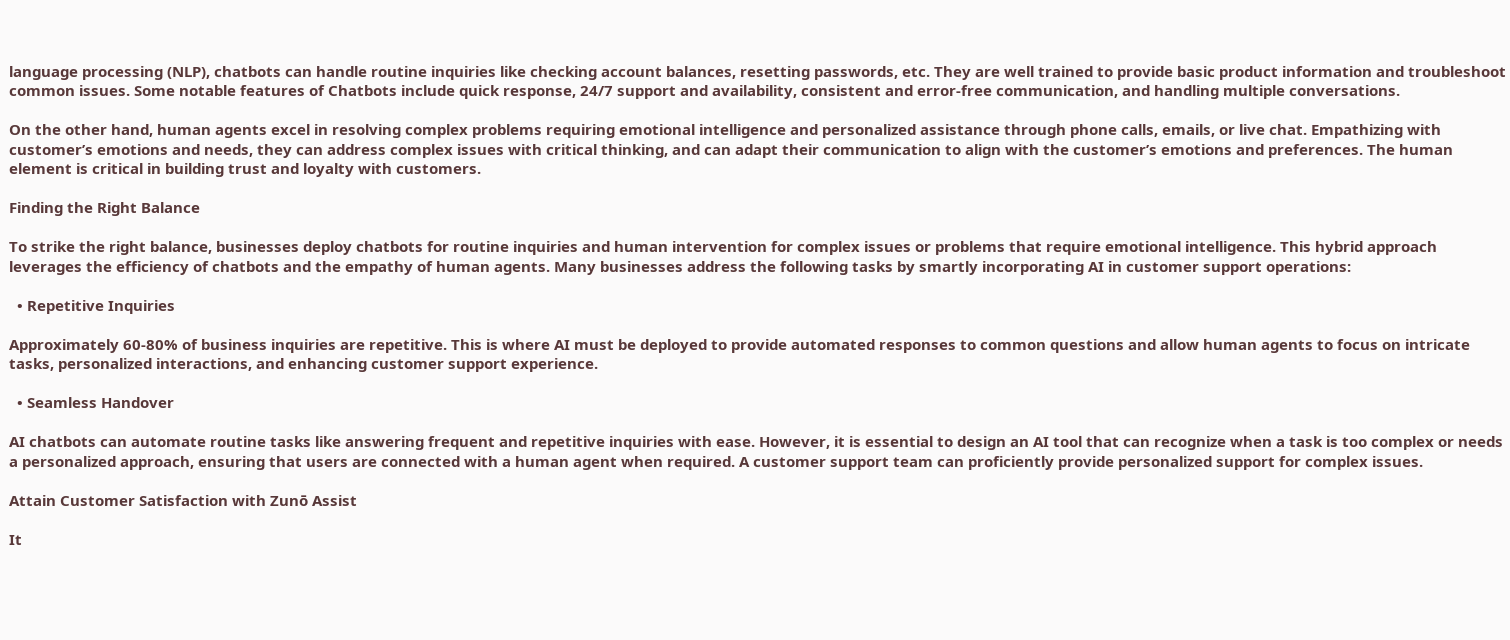language processing (NLP), chatbots can handle routine inquiries like checking account balances, resetting passwords, etc. They are well trained to provide basic product information and troubleshoot common issues. Some notable features of Chatbots include quick response, 24/7 support and availability, consistent and error-free communication, and handling multiple conversations.

On the other hand, human agents excel in resolving complex problems requiring emotional intelligence and personalized assistance through phone calls, emails, or live chat. Empathizing with customer’s emotions and needs, they can address complex issues with critical thinking, and can adapt their communication to align with the customer’s emotions and preferences. The human element is critical in building trust and loyalty with customers.

Finding the Right Balance

To strike the right balance, businesses deploy chatbots for routine inquiries and human intervention for complex issues or problems that require emotional intelligence. This hybrid approach leverages the efficiency of chatbots and the empathy of human agents. Many businesses address the following tasks by smartly incorporating AI in customer support operations:

  • Repetitive Inquiries

Approximately 60-80% of business inquiries are repetitive. This is where AI must be deployed to provide automated responses to common questions and allow human agents to focus on intricate tasks, personalized interactions, and enhancing customer support experience.

  • Seamless Handover

AI chatbots can automate routine tasks like answering frequent and repetitive inquiries with ease. However, it is essential to design an AI tool that can recognize when a task is too complex or needs a personalized approach, ensuring that users are connected with a human agent when required. A customer support team can proficiently provide personalized support for complex issues.

Attain Customer Satisfaction with Zunō Assist

It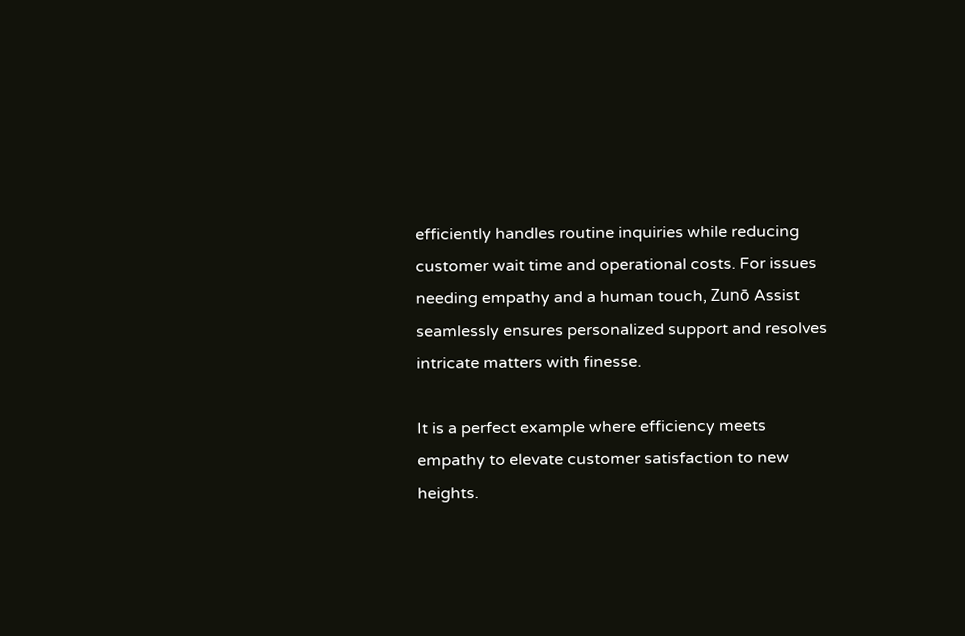efficiently handles routine inquiries while reducing customer wait time and operational costs. For issues needing empathy and a human touch, Zunō Assist seamlessly ensures personalized support and resolves intricate matters with finesse.

It is a perfect example where efficiency meets empathy to elevate customer satisfaction to new heights.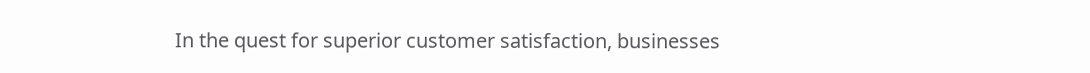In the quest for superior customer satisfaction, businesses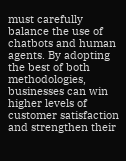must carefully balance the use of chatbots and human agents. By adopting the best of both methodologies, businesses can win higher levels of customer satisfaction and strengthen their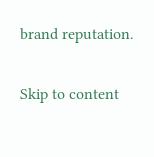brand reputation.

Skip to content